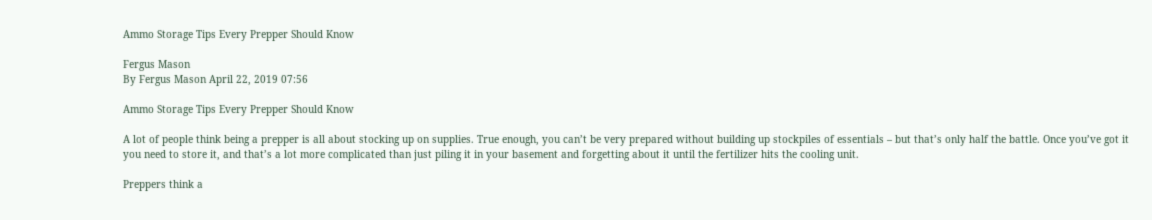Ammo Storage Tips Every Prepper Should Know

Fergus Mason
By Fergus Mason April 22, 2019 07:56

Ammo Storage Tips Every Prepper Should Know

A lot of people think being a prepper is all about stocking up on supplies. True enough, you can’t be very prepared without building up stockpiles of essentials – but that’s only half the battle. Once you’ve got it you need to store it, and that’s a lot more complicated than just piling it in your basement and forgetting about it until the fertilizer hits the cooling unit.

Preppers think a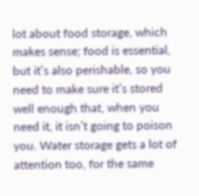lot about food storage, which makes sense; food is essential, but it’s also perishable, so you need to make sure it’s stored well enough that, when you need it, it isn’t going to poison you. Water storage gets a lot of attention too, for the same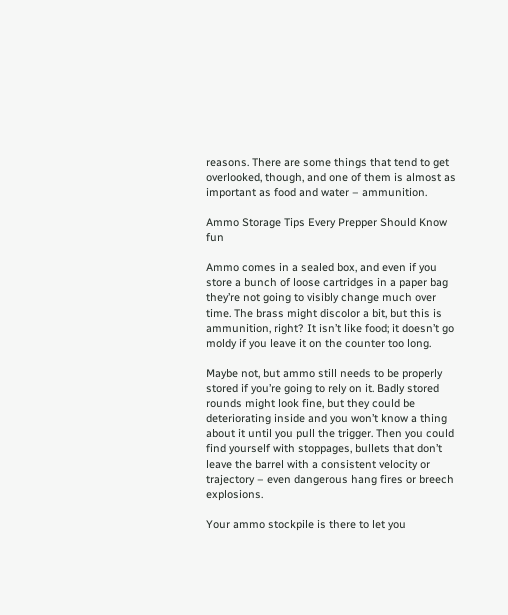reasons. There are some things that tend to get overlooked, though, and one of them is almost as important as food and water – ammunition.

Ammo Storage Tips Every Prepper Should Know fun

Ammo comes in a sealed box, and even if you store a bunch of loose cartridges in a paper bag they’re not going to visibly change much over time. The brass might discolor a bit, but this is ammunition, right? It isn’t like food; it doesn’t go moldy if you leave it on the counter too long.

Maybe not, but ammo still needs to be properly stored if you’re going to rely on it. Badly stored rounds might look fine, but they could be deteriorating inside and you won’t know a thing about it until you pull the trigger. Then you could find yourself with stoppages, bullets that don’t leave the barrel with a consistent velocity or trajectory – even dangerous hang fires or breech explosions.

Your ammo stockpile is there to let you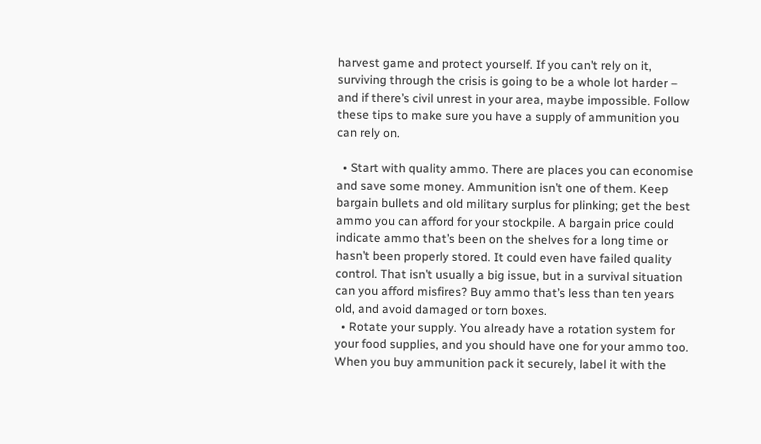harvest game and protect yourself. If you can’t rely on it, surviving through the crisis is going to be a whole lot harder – and if there’s civil unrest in your area, maybe impossible. Follow these tips to make sure you have a supply of ammunition you can rely on.

  • Start with quality ammo. There are places you can economise and save some money. Ammunition isn’t one of them. Keep bargain bullets and old military surplus for plinking; get the best ammo you can afford for your stockpile. A bargain price could indicate ammo that’s been on the shelves for a long time or hasn’t been properly stored. It could even have failed quality control. That isn’t usually a big issue, but in a survival situation can you afford misfires? Buy ammo that’s less than ten years old, and avoid damaged or torn boxes.
  • Rotate your supply. You already have a rotation system for your food supplies, and you should have one for your ammo too. When you buy ammunition pack it securely, label it with the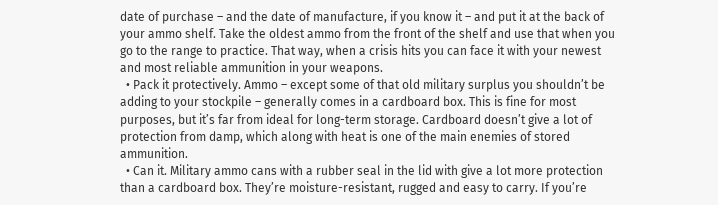date of purchase – and the date of manufacture, if you know it – and put it at the back of your ammo shelf. Take the oldest ammo from the front of the shelf and use that when you go to the range to practice. That way, when a crisis hits you can face it with your newest and most reliable ammunition in your weapons.
  • Pack it protectively. Ammo – except some of that old military surplus you shouldn’t be adding to your stockpile – generally comes in a cardboard box. This is fine for most purposes, but it’s far from ideal for long-term storage. Cardboard doesn’t give a lot of protection from damp, which along with heat is one of the main enemies of stored ammunition.
  • Can it. Military ammo cans with a rubber seal in the lid with give a lot more protection than a cardboard box. They’re moisture-resistant, rugged and easy to carry. If you’re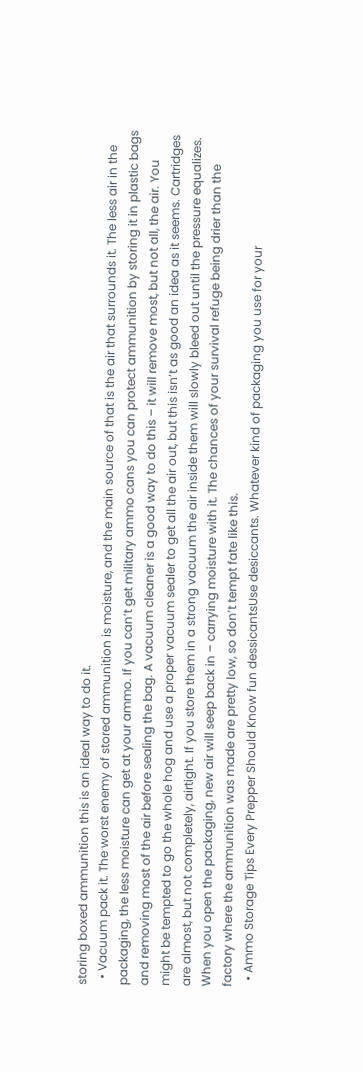storing boxed ammunition this is an ideal way to do it.
  • Vacuum pack it. The worst enemy of stored ammunition is moisture, and the main source of that is the air that surrounds it. The less air in the packaging, the less moisture can get at your ammo. If you can’t get military ammo cans you can protect ammunition by storing it in plastic bags and removing most of the air before sealing the bag. A vacuum cleaner is a good way to do this – it will remove most, but not all, the air. You might be tempted to go the whole hog and use a proper vacuum sealer to get all the air out, but this isn’t as good an idea as it seems. Cartridges are almost, but not completely, airtight. If you store them in a strong vacuum the air inside them will slowly bleed out until the pressure equalizes. When you open the packaging, new air will seep back in – carrying moisture with it. The chances of your survival refuge being drier than the factory where the ammunition was made are pretty low, so don’t tempt fate like this.
  • Ammo Storage Tips Every Prepper Should Know fun dessicantsUse desiccants. Whatever kind of packaging you use for your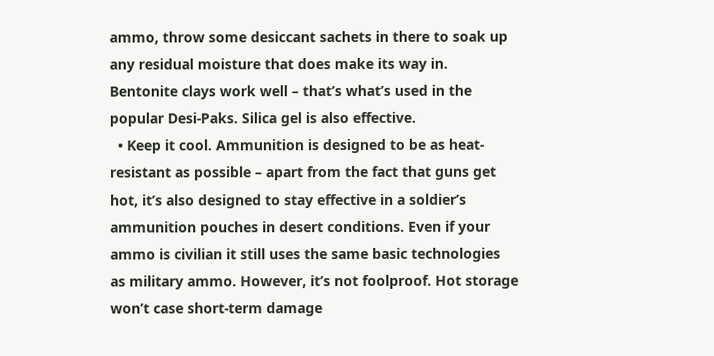ammo, throw some desiccant sachets in there to soak up any residual moisture that does make its way in. Bentonite clays work well – that’s what’s used in the popular Desi-Paks. Silica gel is also effective.
  • Keep it cool. Ammunition is designed to be as heat-resistant as possible – apart from the fact that guns get hot, it’s also designed to stay effective in a soldier’s ammunition pouches in desert conditions. Even if your ammo is civilian it still uses the same basic technologies as military ammo. However, it’s not foolproof. Hot storage won’t case short-term damage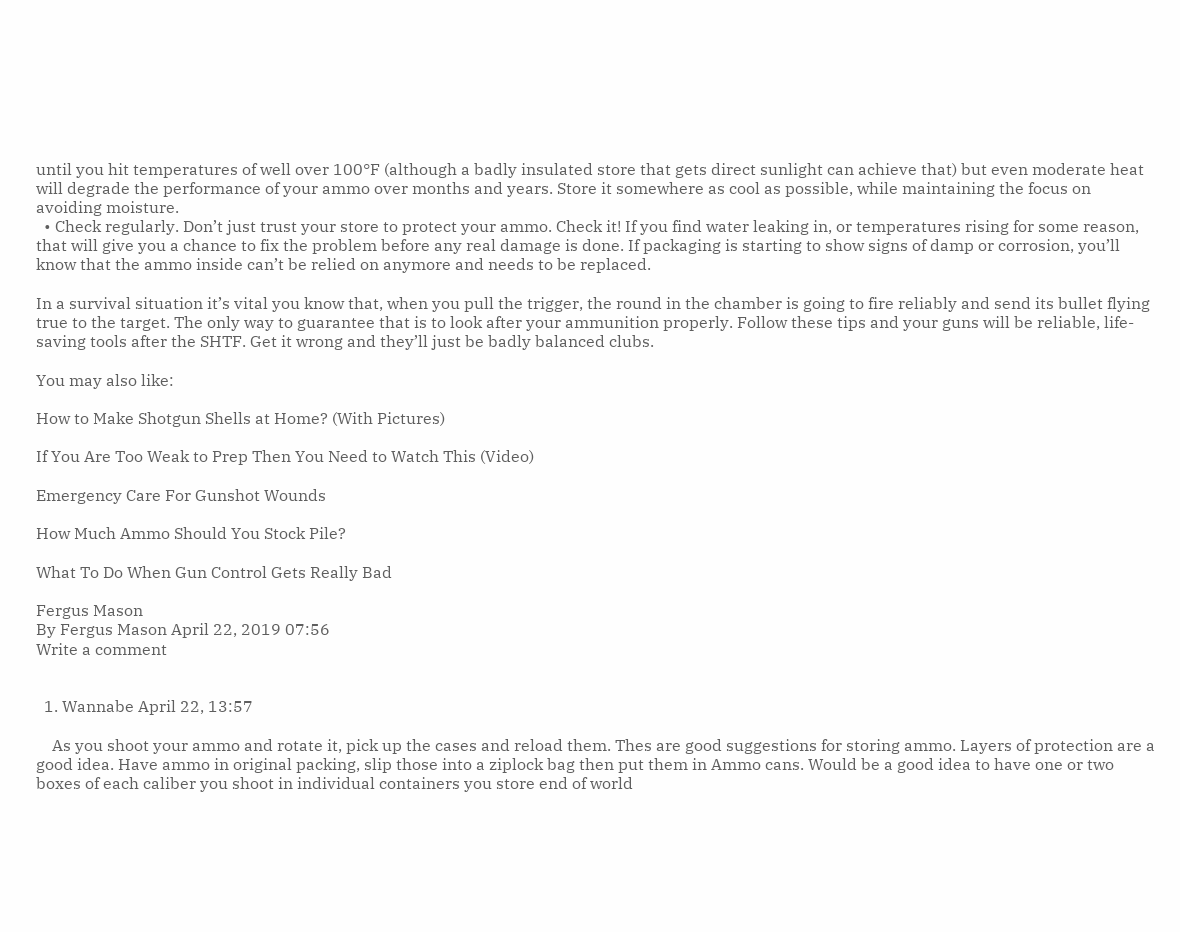until you hit temperatures of well over 100°F (although a badly insulated store that gets direct sunlight can achieve that) but even moderate heat will degrade the performance of your ammo over months and years. Store it somewhere as cool as possible, while maintaining the focus on avoiding moisture.
  • Check regularly. Don’t just trust your store to protect your ammo. Check it! If you find water leaking in, or temperatures rising for some reason, that will give you a chance to fix the problem before any real damage is done. If packaging is starting to show signs of damp or corrosion, you’ll know that the ammo inside can’t be relied on anymore and needs to be replaced.

In a survival situation it’s vital you know that, when you pull the trigger, the round in the chamber is going to fire reliably and send its bullet flying true to the target. The only way to guarantee that is to look after your ammunition properly. Follow these tips and your guns will be reliable, life-saving tools after the SHTF. Get it wrong and they’ll just be badly balanced clubs.

You may also like:

How to Make Shotgun Shells at Home? (With Pictures)

If You Are Too Weak to Prep Then You Need to Watch This (Video)

Emergency Care For Gunshot Wounds

How Much Ammo Should You Stock Pile?

What To Do When Gun Control Gets Really Bad

Fergus Mason
By Fergus Mason April 22, 2019 07:56
Write a comment


  1. Wannabe April 22, 13:57

    As you shoot your ammo and rotate it, pick up the cases and reload them. Thes are good suggestions for storing ammo. Layers of protection are a good idea. Have ammo in original packing, slip those into a ziplock bag then put them in Ammo cans. Would be a good idea to have one or two boxes of each caliber you shoot in individual containers you store end of world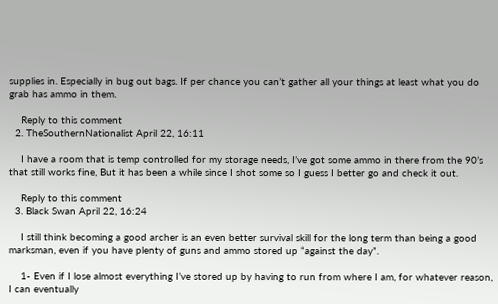supplies in. Especially in bug out bags. If per chance you can’t gather all your things at least what you do grab has ammo in them.

    Reply to this comment
  2. TheSouthernNationalist April 22, 16:11

    I have a room that is temp controlled for my storage needs, I’ve got some ammo in there from the 90’s that still works fine, But it has been a while since I shot some so I guess I better go and check it out.

    Reply to this comment
  3. Black Swan April 22, 16:24

    I still think becoming a good archer is an even better survival skill for the long term than being a good marksman, even if you have plenty of guns and ammo stored up “against the day”.

    1- Even if I lose almost everything I’ve stored up by having to run from where I am, for whatever reason, I can eventually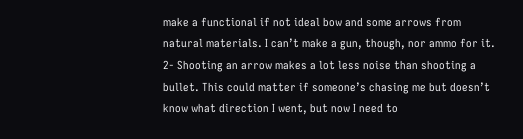make a functional if not ideal bow and some arrows from natural materials. I can’t make a gun, though, nor ammo for it. 2- Shooting an arrow makes a lot less noise than shooting a bullet. This could matter if someone’s chasing me but doesn’t know what direction I went, but now I need to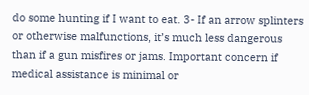do some hunting if I want to eat. 3- If an arrow splinters or otherwise malfunctions, it’s much less dangerous than if a gun misfires or jams. Important concern if medical assistance is minimal or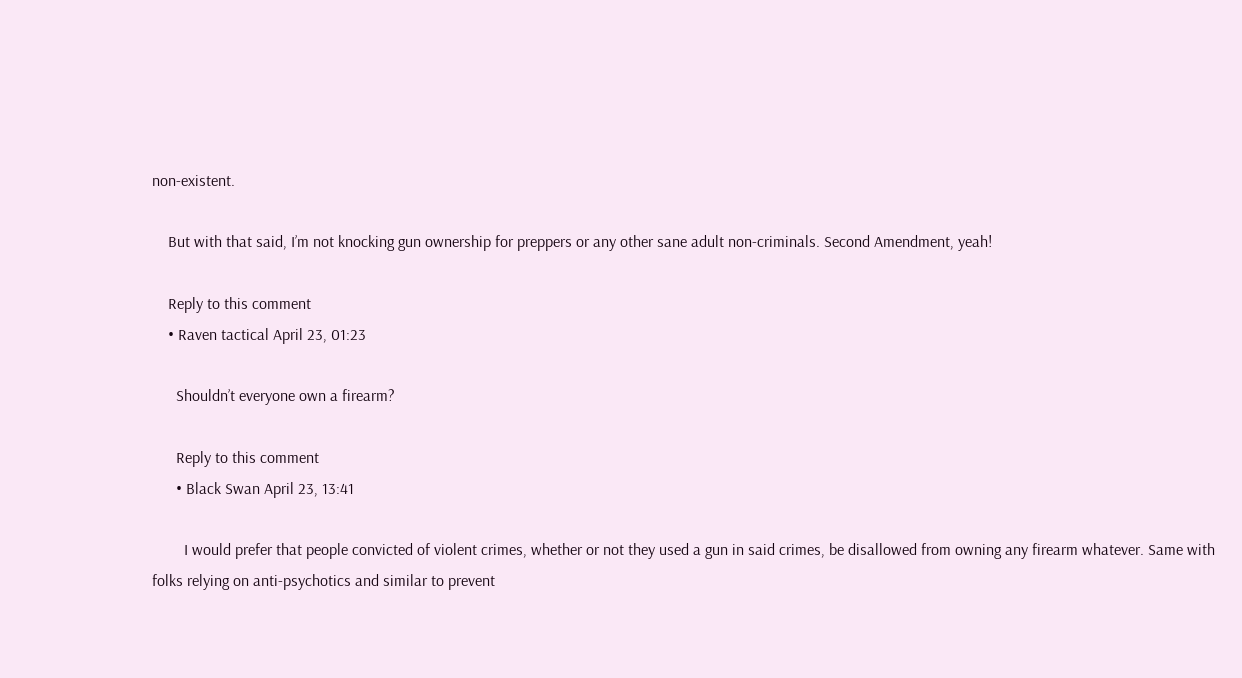non-existent.

    But with that said, I’m not knocking gun ownership for preppers or any other sane adult non-criminals. Second Amendment, yeah!

    Reply to this comment
    • Raven tactical April 23, 01:23

      Shouldn’t everyone own a firearm?

      Reply to this comment
      • Black Swan April 23, 13:41

        I would prefer that people convicted of violent crimes, whether or not they used a gun in said crimes, be disallowed from owning any firearm whatever. Same with folks relying on anti-psychotics and similar to prevent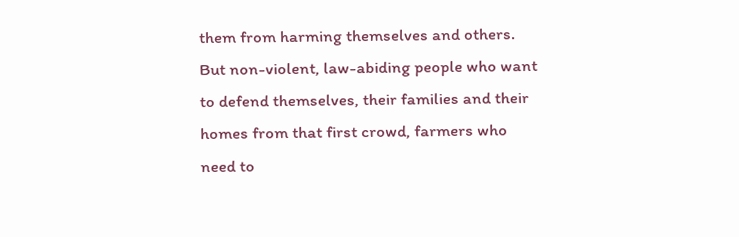them from harming themselves and others. But non-violent, law-abiding people who want to defend themselves, their families and their homes from that first crowd, farmers who need to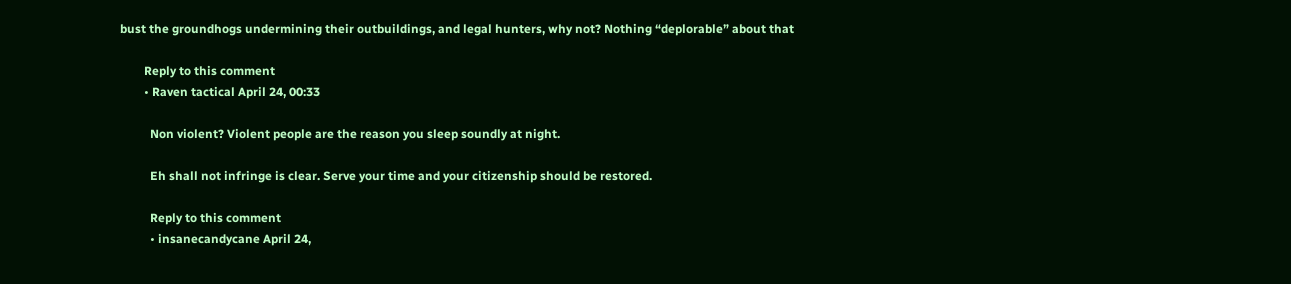bust the groundhogs undermining their outbuildings, and legal hunters, why not? Nothing “deplorable” about that

        Reply to this comment
        • Raven tactical April 24, 00:33

          Non violent? Violent people are the reason you sleep soundly at night.

          Eh shall not infringe is clear. Serve your time and your citizenship should be restored.

          Reply to this comment
          • insanecandycane April 24,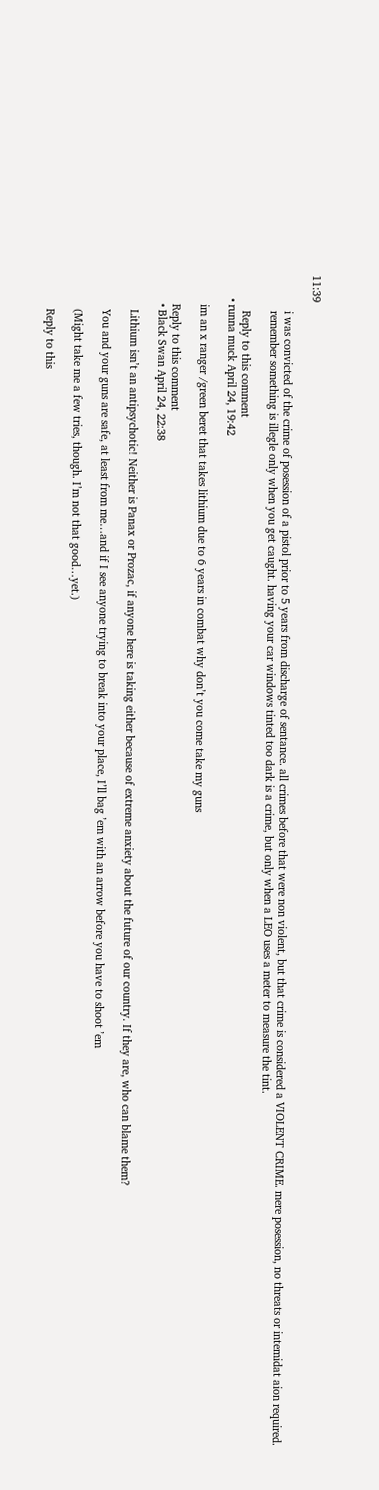11:39

            i was convicted of the crime of posession of a pistol prior to 5 years from discharge of sentance. all crimes before that were non violent, but that crime is considered a VIOLENT CRIME. mere posession, no threats or intemidat aion required.
            remember something is illegle only when you get caught. having your car windows tinted too dark is a crime, but only when a LEO uses a meter to measure the tint.

            Reply to this comment
        • runna muck April 24, 19:42

          im an x ranger /green beret that takes lithium due to 6 years in combat why don’t you come take my guns

          Reply to this comment
          • Black Swan April 24, 22:38

            Lithium isn’t an antipsychotic! Neither is Panax or Prozac, if anyone here is taking either because of extreme anxiety about the future of our country. If they are, who can blame them?

            You and your guns are safe, at least from me…and if I see anyone trying to break into your place, I’ll bag ’em with an arrow before you have to shoot ’em

            (Might take me a few tries, though. I’m not that good…yet.)

            Reply to this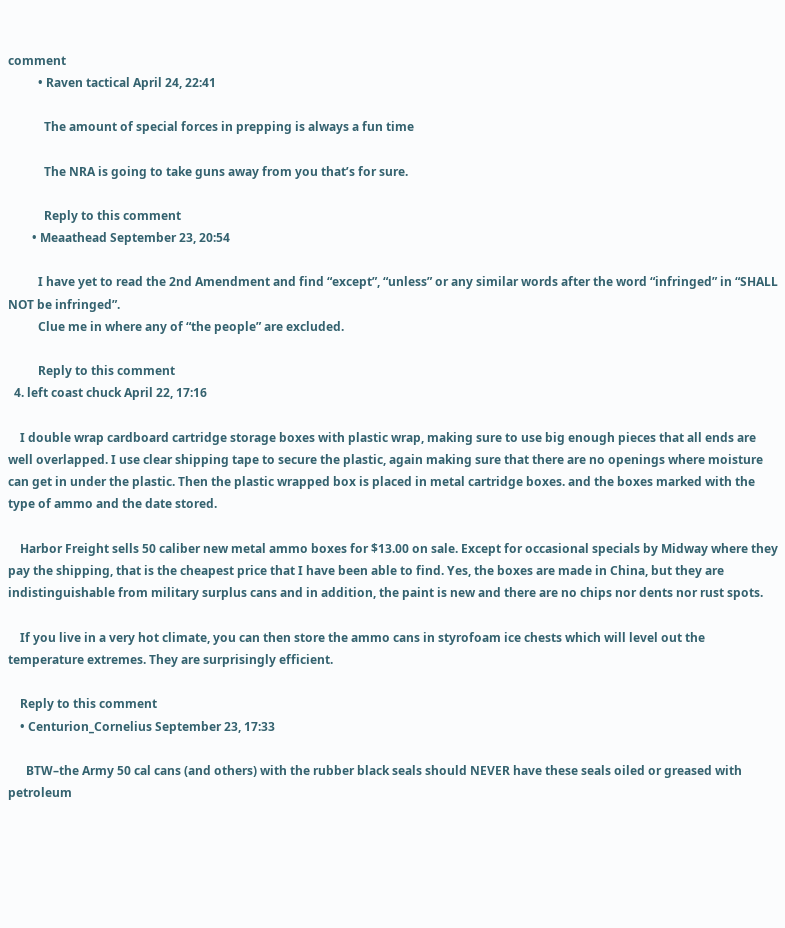comment
          • Raven tactical April 24, 22:41

            The amount of special forces in prepping is always a fun time

            The NRA is going to take guns away from you that’s for sure.

            Reply to this comment
        • Meaathead September 23, 20:54

          I have yet to read the 2nd Amendment and find “except”, “unless” or any similar words after the word “infringed” in “SHALL NOT be infringed”.
          Clue me in where any of “the people” are excluded.

          Reply to this comment
  4. left coast chuck April 22, 17:16

    I double wrap cardboard cartridge storage boxes with plastic wrap, making sure to use big enough pieces that all ends are well overlapped. I use clear shipping tape to secure the plastic, again making sure that there are no openings where moisture can get in under the plastic. Then the plastic wrapped box is placed in metal cartridge boxes. and the boxes marked with the type of ammo and the date stored.

    Harbor Freight sells 50 caliber new metal ammo boxes for $13.00 on sale. Except for occasional specials by Midway where they pay the shipping, that is the cheapest price that I have been able to find. Yes, the boxes are made in China, but they are indistinguishable from military surplus cans and in addition, the paint is new and there are no chips nor dents nor rust spots.

    If you live in a very hot climate, you can then store the ammo cans in styrofoam ice chests which will level out the temperature extremes. They are surprisingly efficient.

    Reply to this comment
    • Centurion_Cornelius September 23, 17:33

      BTW–the Army 50 cal cans (and others) with the rubber black seals should NEVER have these seals oiled or greased with petroleum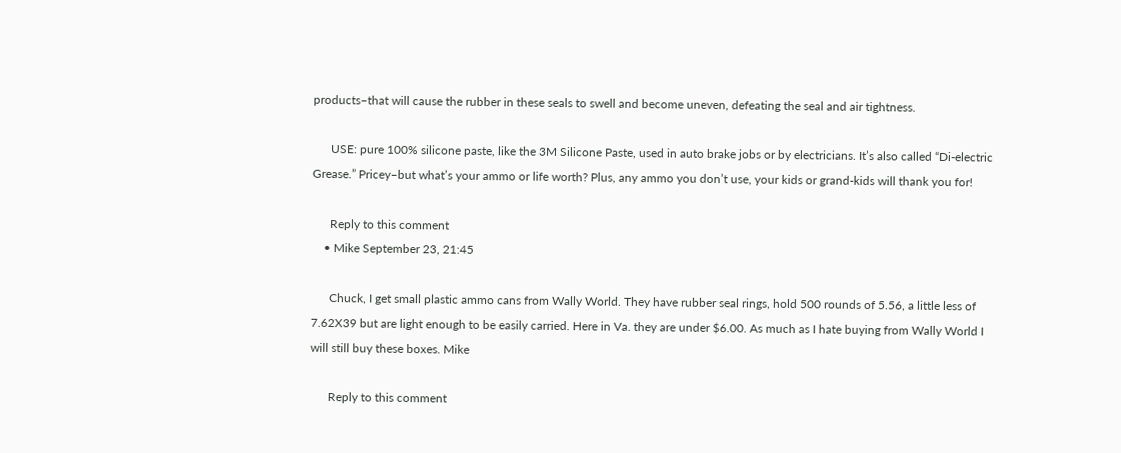products–that will cause the rubber in these seals to swell and become uneven, defeating the seal and air tightness.

      USE: pure 100% silicone paste, like the 3M Silicone Paste, used in auto brake jobs or by electricians. It’s also called “Di-electric Grease.” Pricey–but what’s your ammo or life worth? Plus, any ammo you don’t use, your kids or grand-kids will thank you for!

      Reply to this comment
    • Mike September 23, 21:45

      Chuck, I get small plastic ammo cans from Wally World. They have rubber seal rings, hold 500 rounds of 5.56, a little less of 7.62X39 but are light enough to be easily carried. Here in Va. they are under $6.00. As much as I hate buying from Wally World I will still buy these boxes. Mike

      Reply to this comment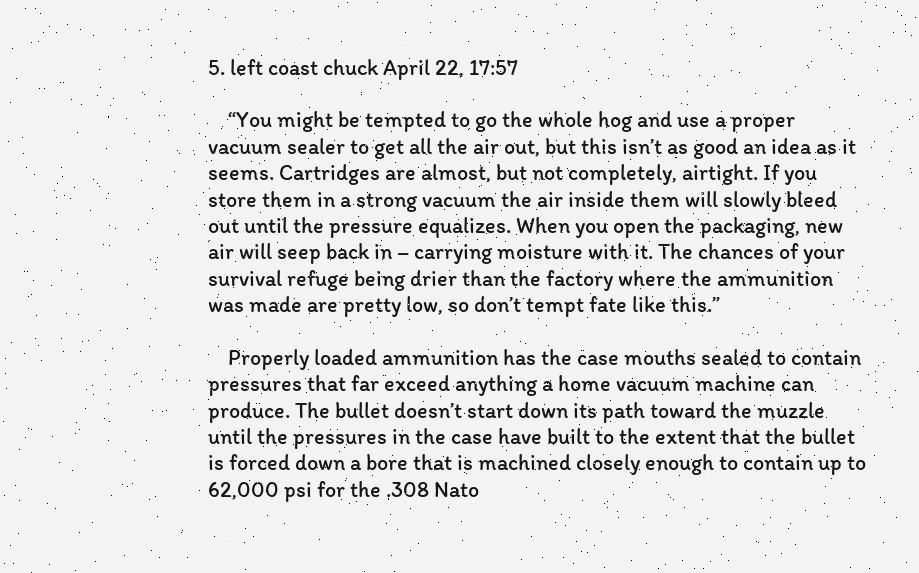5. left coast chuck April 22, 17:57

    “You might be tempted to go the whole hog and use a proper vacuum sealer to get all the air out, but this isn’t as good an idea as it seems. Cartridges are almost, but not completely, airtight. If you store them in a strong vacuum the air inside them will slowly bleed out until the pressure equalizes. When you open the packaging, new air will seep back in – carrying moisture with it. The chances of your survival refuge being drier than the factory where the ammunition was made are pretty low, so don’t tempt fate like this.”

    Properly loaded ammunition has the case mouths sealed to contain pressures that far exceed anything a home vacuum machine can produce. The bullet doesn’t start down its path toward the muzzle until the pressures in the case have built to the extent that the bullet is forced down a bore that is machined closely enough to contain up to 62,000 psi for the .308 Nato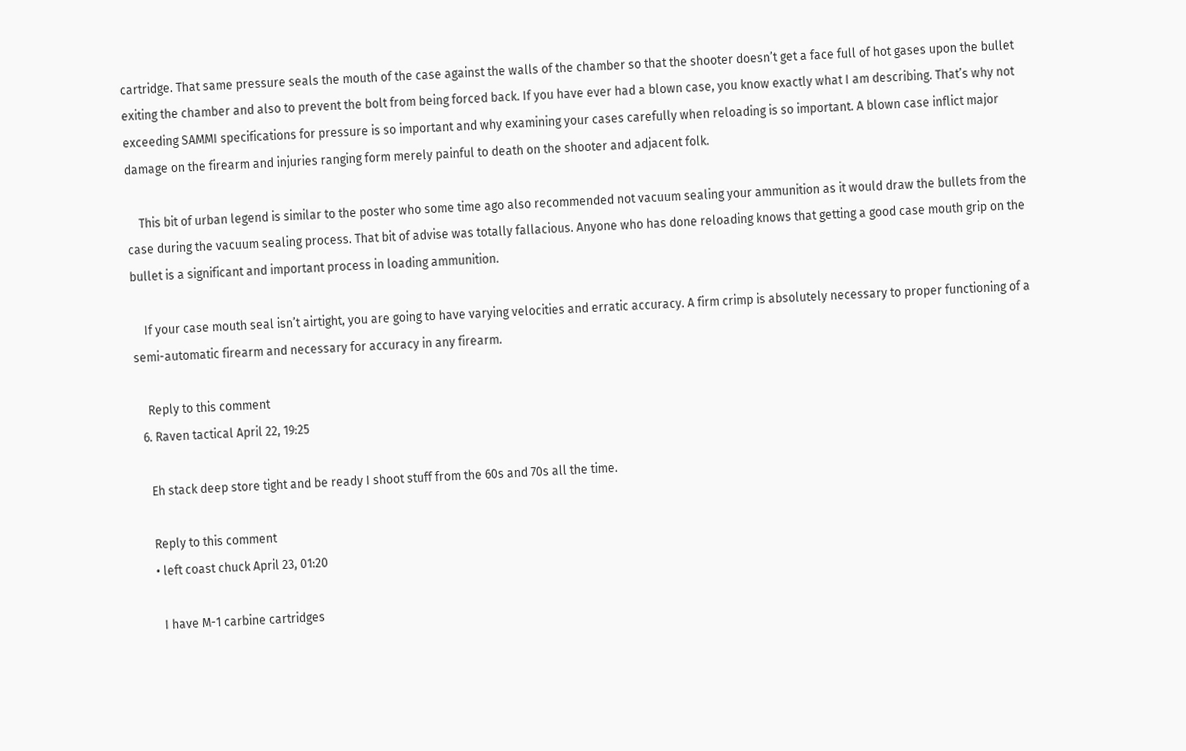cartridge. That same pressure seals the mouth of the case against the walls of the chamber so that the shooter doesn’t get a face full of hot gases upon the bullet exiting the chamber and also to prevent the bolt from being forced back. If you have ever had a blown case, you know exactly what I am describing. That’s why not exceeding SAMMI specifications for pressure is so important and why examining your cases carefully when reloading is so important. A blown case inflict major damage on the firearm and injuries ranging form merely painful to death on the shooter and adjacent folk.

    This bit of urban legend is similar to the poster who some time ago also recommended not vacuum sealing your ammunition as it would draw the bullets from the case during the vacuum sealing process. That bit of advise was totally fallacious. Anyone who has done reloading knows that getting a good case mouth grip on the bullet is a significant and important process in loading ammunition.

    If your case mouth seal isn’t airtight, you are going to have varying velocities and erratic accuracy. A firm crimp is absolutely necessary to proper functioning of a semi-automatic firearm and necessary for accuracy in any firearm.

    Reply to this comment
  6. Raven tactical April 22, 19:25

    Eh stack deep store tight and be ready I shoot stuff from the 60s and 70s all the time.

    Reply to this comment
    • left coast chuck April 23, 01:20

      I have M-1 carbine cartridges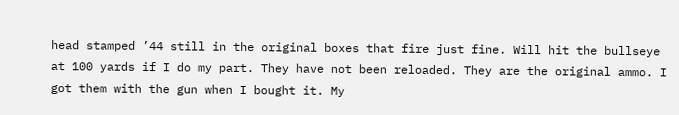head stamped ’44 still in the original boxes that fire just fine. Will hit the bullseye at 100 yards if I do my part. They have not been reloaded. They are the original ammo. I got them with the gun when I bought it. My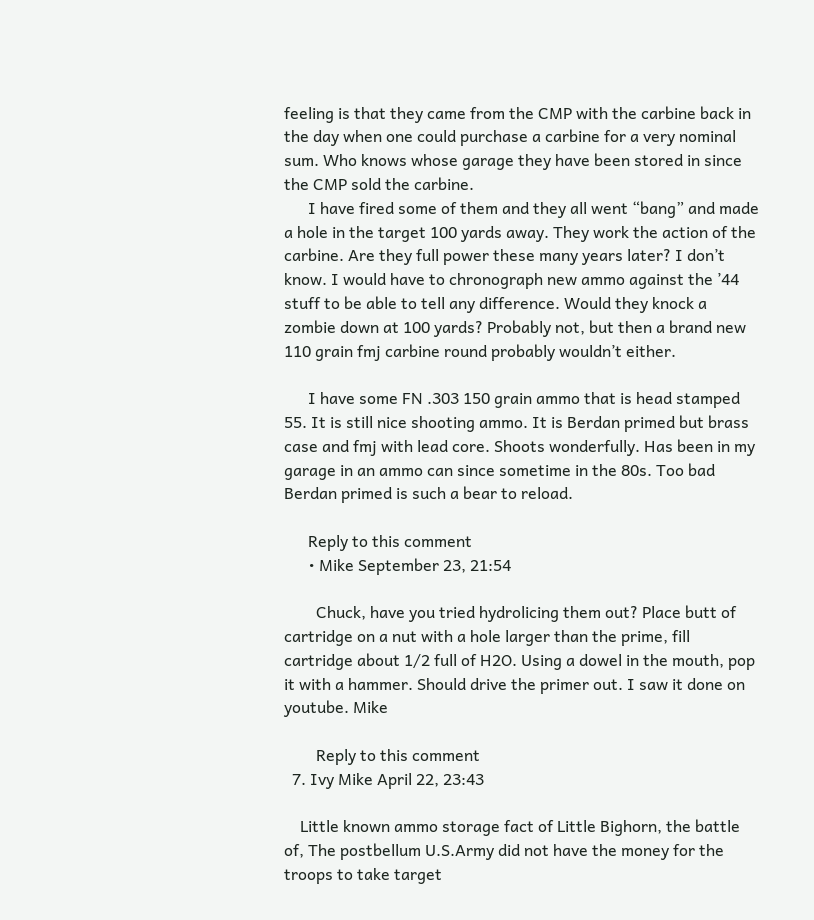feeling is that they came from the CMP with the carbine back in the day when one could purchase a carbine for a very nominal sum. Who knows whose garage they have been stored in since the CMP sold the carbine.
      I have fired some of them and they all went “bang” and made a hole in the target 100 yards away. They work the action of the carbine. Are they full power these many years later? I don’t know. I would have to chronograph new ammo against the ’44 stuff to be able to tell any difference. Would they knock a zombie down at 100 yards? Probably not, but then a brand new 110 grain fmj carbine round probably wouldn’t either.

      I have some FN .303 150 grain ammo that is head stamped 55. It is still nice shooting ammo. It is Berdan primed but brass case and fmj with lead core. Shoots wonderfully. Has been in my garage in an ammo can since sometime in the 80s. Too bad Berdan primed is such a bear to reload.

      Reply to this comment
      • Mike September 23, 21:54

        Chuck, have you tried hydrolicing them out? Place butt of cartridge on a nut with a hole larger than the prime, fill cartridge about 1/2 full of H2O. Using a dowel in the mouth, pop it with a hammer. Should drive the primer out. I saw it done on youtube. Mike

        Reply to this comment
  7. Ivy Mike April 22, 23:43

    Little known ammo storage fact of Little Bighorn, the battle of, The postbellum U.S.Army did not have the money for the troops to take target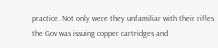practice. Not only were they unfamiliar with their rifles the Gov was issuing copper cartridges and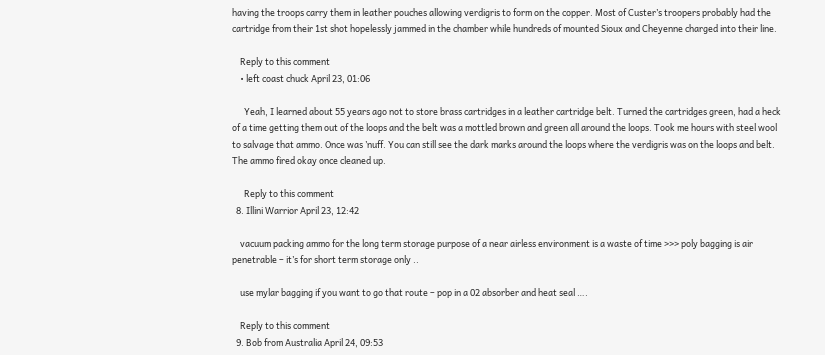having the troops carry them in leather pouches allowing verdigris to form on the copper. Most of Custer’s troopers probably had the cartridge from their 1st shot hopelessly jammed in the chamber while hundreds of mounted Sioux and Cheyenne charged into their line.

    Reply to this comment
    • left coast chuck April 23, 01:06

      Yeah, I learned about 55 years ago not to store brass cartridges in a leather cartridge belt. Turned the cartridges green, had a heck of a time getting them out of the loops and the belt was a mottled brown and green all around the loops. Took me hours with steel wool to salvage that ammo. Once was ’nuff. You can still see the dark marks around the loops where the verdigris was on the loops and belt. The ammo fired okay once cleaned up.

      Reply to this comment
  8. Illini Warrior April 23, 12:42

    vacuum packing ammo for the long term storage purpose of a near airless environment is a waste of time >>> poly bagging is air penetrable – it’s for short term storage only ..

    use mylar bagging if you want to go that route – pop in a 02 absorber and heat seal ….

    Reply to this comment
  9. Bob from Australia April 24, 09:53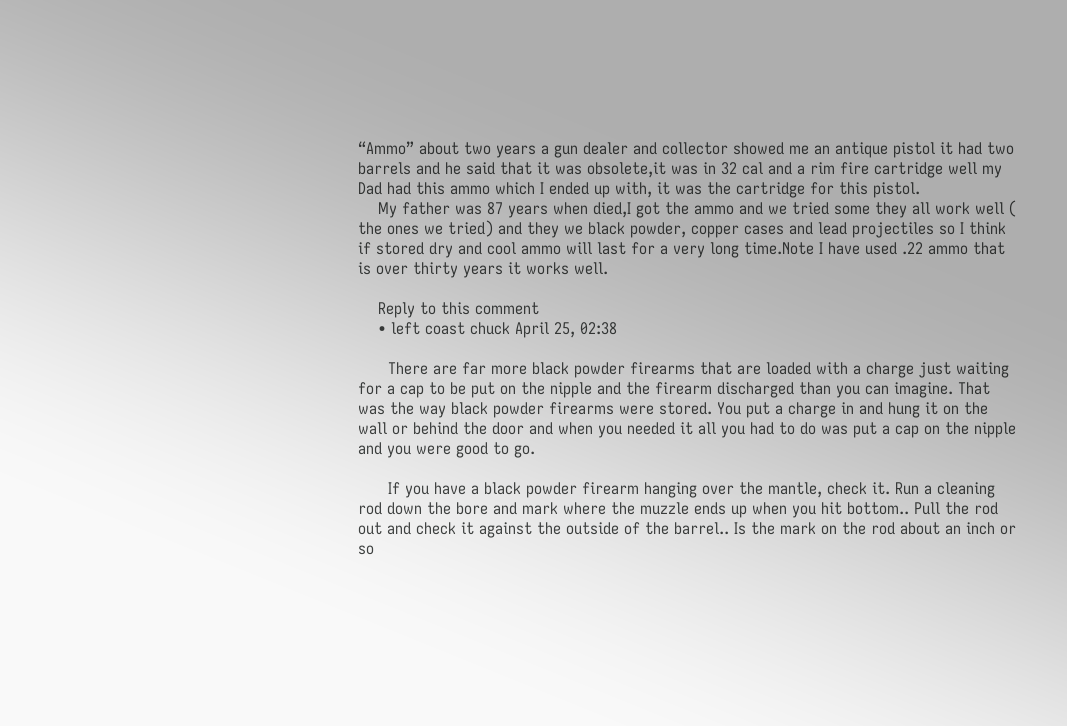“Ammo” about two years a gun dealer and collector showed me an antique pistol it had two barrels and he said that it was obsolete,it was in 32 cal and a rim fire cartridge well my Dad had this ammo which I ended up with, it was the cartridge for this pistol.
    My father was 87 years when died,I got the ammo and we tried some they all work well ( the ones we tried) and they we black powder, copper cases and lead projectiles so I think if stored dry and cool ammo will last for a very long time.Note I have used .22 ammo that is over thirty years it works well.

    Reply to this comment
    • left coast chuck April 25, 02:38

      There are far more black powder firearms that are loaded with a charge just waiting for a cap to be put on the nipple and the firearm discharged than you can imagine. That was the way black powder firearms were stored. You put a charge in and hung it on the wall or behind the door and when you needed it all you had to do was put a cap on the nipple and you were good to go.

      If you have a black powder firearm hanging over the mantle, check it. Run a cleaning rod down the bore and mark where the muzzle ends up when you hit bottom.. Pull the rod out and check it against the outside of the barrel.. Is the mark on the rod about an inch or so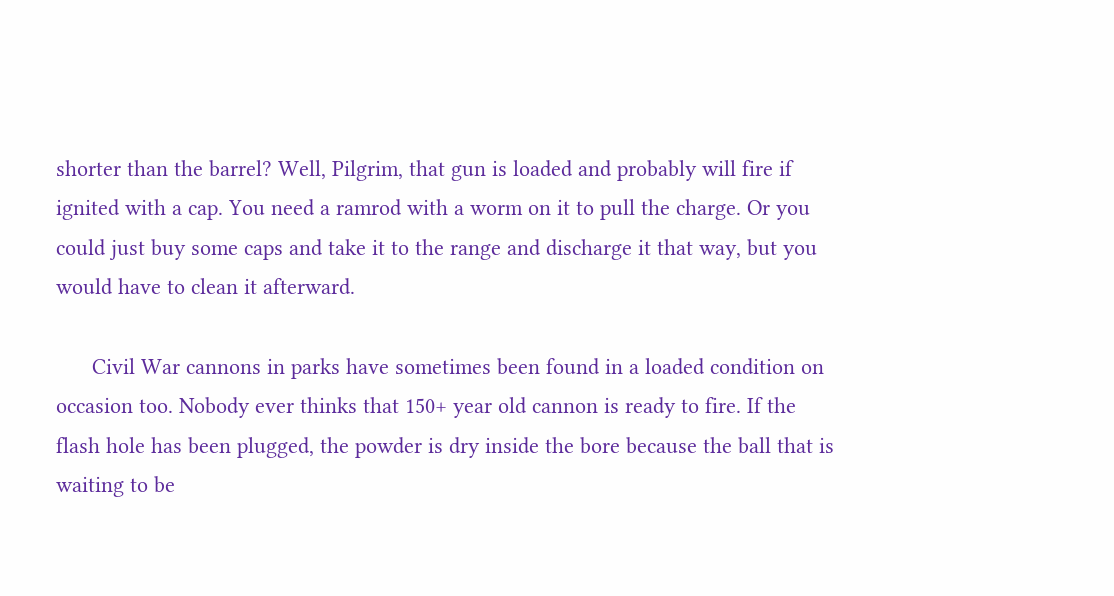shorter than the barrel? Well, Pilgrim, that gun is loaded and probably will fire if ignited with a cap. You need a ramrod with a worm on it to pull the charge. Or you could just buy some caps and take it to the range and discharge it that way, but you would have to clean it afterward.

      Civil War cannons in parks have sometimes been found in a loaded condition on occasion too. Nobody ever thinks that 150+ year old cannon is ready to fire. If the flash hole has been plugged, the powder is dry inside the bore because the ball that is waiting to be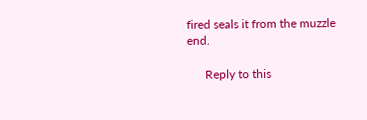fired seals it from the muzzle end.

      Reply to this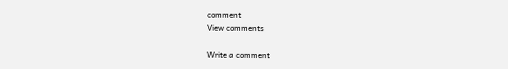comment
View comments

Write a comment